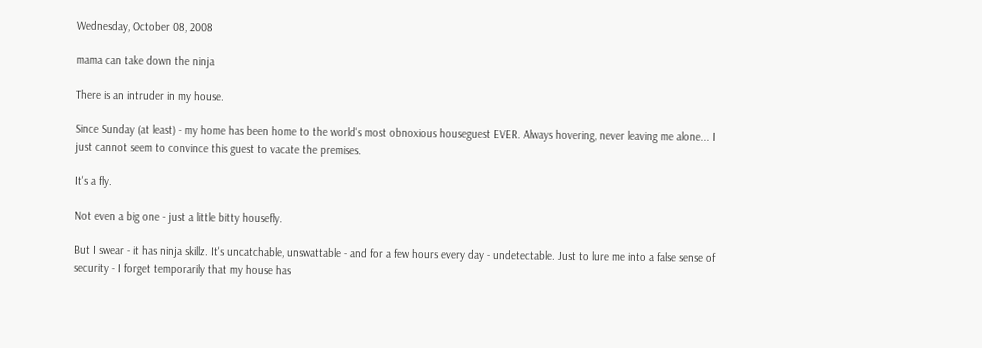Wednesday, October 08, 2008

mama can take down the ninja

There is an intruder in my house.

Since Sunday (at least) - my home has been home to the world's most obnoxious houseguest EVER. Always hovering, never leaving me alone... I just cannot seem to convince this guest to vacate the premises.

It's a fly.

Not even a big one - just a little bitty housefly.

But I swear - it has ninja skillz. It's uncatchable, unswattable - and for a few hours every day - undetectable. Just to lure me into a false sense of security - I forget temporarily that my house has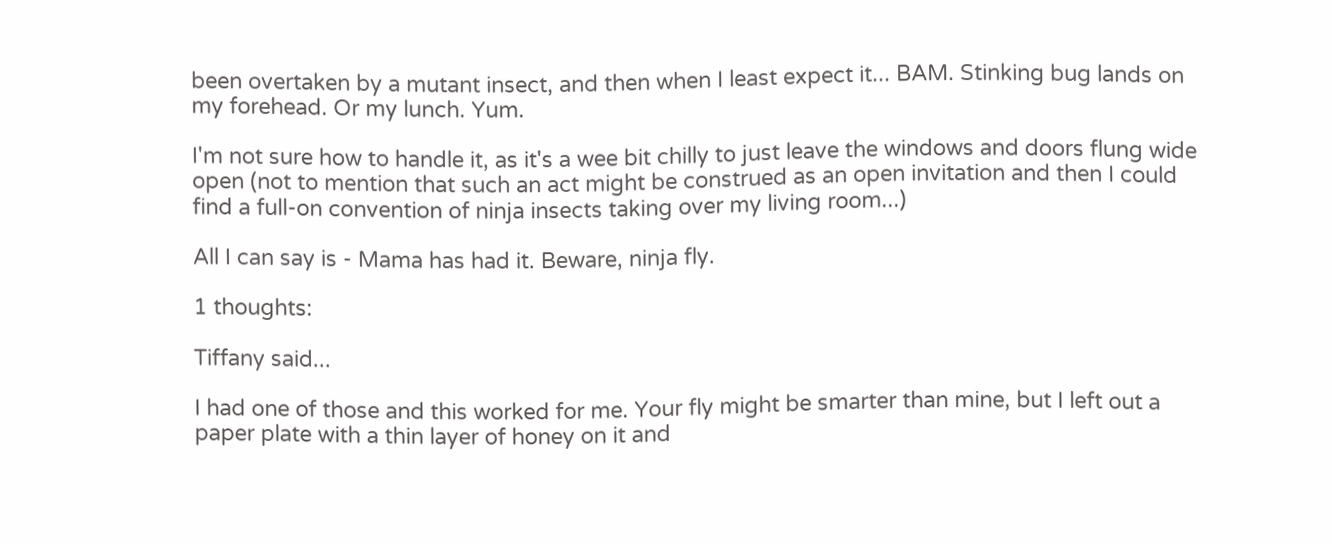been overtaken by a mutant insect, and then when I least expect it... BAM. Stinking bug lands on my forehead. Or my lunch. Yum.

I'm not sure how to handle it, as it's a wee bit chilly to just leave the windows and doors flung wide open (not to mention that such an act might be construed as an open invitation and then I could find a full-on convention of ninja insects taking over my living room...)

All I can say is - Mama has had it. Beware, ninja fly.

1 thoughts:

Tiffany said...

I had one of those and this worked for me. Your fly might be smarter than mine, but I left out a paper plate with a thin layer of honey on it and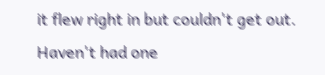it flew right in but couldn't get out. Haven't had one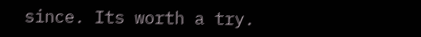since. Its worth a try.